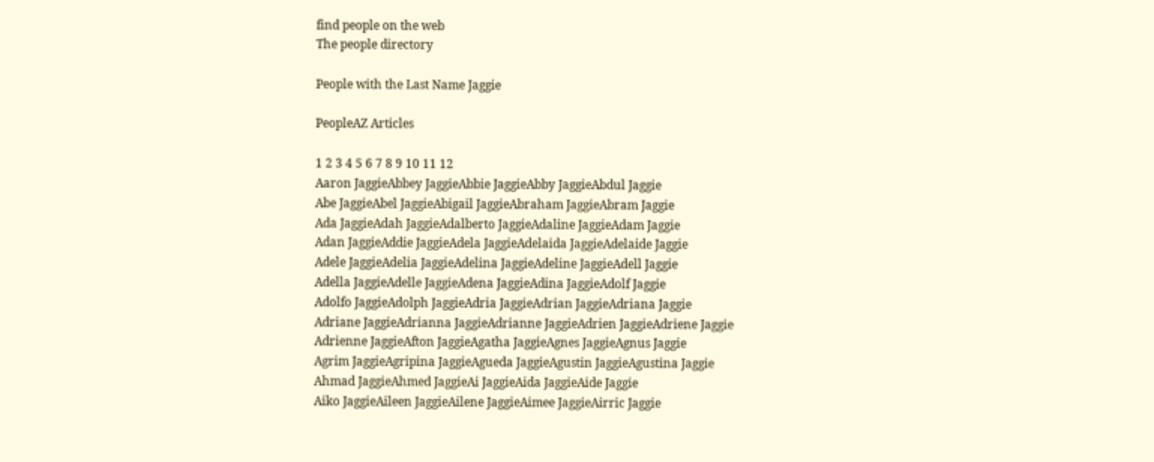find people on the web
The people directory

People with the Last Name Jaggie

PeopleAZ Articles

1 2 3 4 5 6 7 8 9 10 11 12
Aaron JaggieAbbey JaggieAbbie JaggieAbby JaggieAbdul Jaggie
Abe JaggieAbel JaggieAbigail JaggieAbraham JaggieAbram Jaggie
Ada JaggieAdah JaggieAdalberto JaggieAdaline JaggieAdam Jaggie
Adan JaggieAddie JaggieAdela JaggieAdelaida JaggieAdelaide Jaggie
Adele JaggieAdelia JaggieAdelina JaggieAdeline JaggieAdell Jaggie
Adella JaggieAdelle JaggieAdena JaggieAdina JaggieAdolf Jaggie
Adolfo JaggieAdolph JaggieAdria JaggieAdrian JaggieAdriana Jaggie
Adriane JaggieAdrianna JaggieAdrianne JaggieAdrien JaggieAdriene Jaggie
Adrienne JaggieAfton JaggieAgatha JaggieAgnes JaggieAgnus Jaggie
Agrim JaggieAgripina JaggieAgueda JaggieAgustin JaggieAgustina Jaggie
Ahmad JaggieAhmed JaggieAi JaggieAida JaggieAide Jaggie
Aiko JaggieAileen JaggieAilene JaggieAimee JaggieAirric Jaggie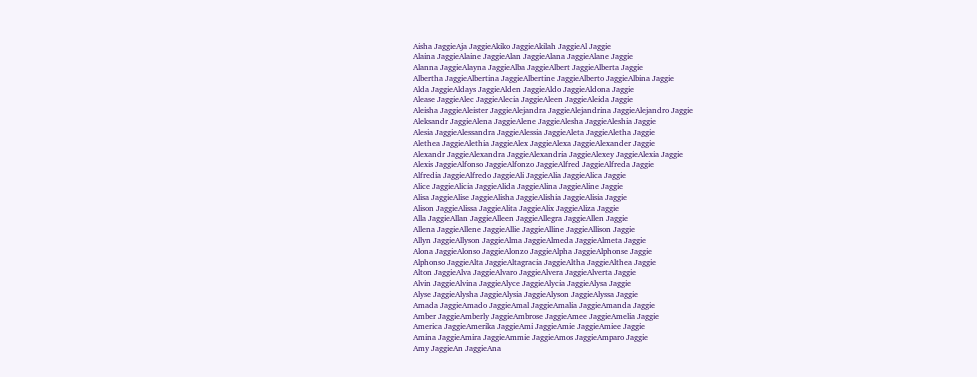Aisha JaggieAja JaggieAkiko JaggieAkilah JaggieAl Jaggie
Alaina JaggieAlaine JaggieAlan JaggieAlana JaggieAlane Jaggie
Alanna JaggieAlayna JaggieAlba JaggieAlbert JaggieAlberta Jaggie
Albertha JaggieAlbertina JaggieAlbertine JaggieAlberto JaggieAlbina Jaggie
Alda JaggieAldays JaggieAlden JaggieAldo JaggieAldona Jaggie
Alease JaggieAlec JaggieAlecia JaggieAleen JaggieAleida Jaggie
Aleisha JaggieAleister JaggieAlejandra JaggieAlejandrina JaggieAlejandro Jaggie
Aleksandr JaggieAlena JaggieAlene JaggieAlesha JaggieAleshia Jaggie
Alesia JaggieAlessandra JaggieAlessia JaggieAleta JaggieAletha Jaggie
Alethea JaggieAlethia JaggieAlex JaggieAlexa JaggieAlexander Jaggie
Alexandr JaggieAlexandra JaggieAlexandria JaggieAlexey JaggieAlexia Jaggie
Alexis JaggieAlfonso JaggieAlfonzo JaggieAlfred JaggieAlfreda Jaggie
Alfredia JaggieAlfredo JaggieAli JaggieAlia JaggieAlica Jaggie
Alice JaggieAlicia JaggieAlida JaggieAlina JaggieAline Jaggie
Alisa JaggieAlise JaggieAlisha JaggieAlishia JaggieAlisia Jaggie
Alison JaggieAlissa JaggieAlita JaggieAlix JaggieAliza Jaggie
Alla JaggieAllan JaggieAlleen JaggieAllegra JaggieAllen Jaggie
Allena JaggieAllene JaggieAllie JaggieAlline JaggieAllison Jaggie
Allyn JaggieAllyson JaggieAlma JaggieAlmeda JaggieAlmeta Jaggie
Alona JaggieAlonso JaggieAlonzo JaggieAlpha JaggieAlphonse Jaggie
Alphonso JaggieAlta JaggieAltagracia JaggieAltha JaggieAlthea Jaggie
Alton JaggieAlva JaggieAlvaro JaggieAlvera JaggieAlverta Jaggie
Alvin JaggieAlvina JaggieAlyce JaggieAlycia JaggieAlysa Jaggie
Alyse JaggieAlysha JaggieAlysia JaggieAlyson JaggieAlyssa Jaggie
Amada JaggieAmado JaggieAmal JaggieAmalia JaggieAmanda Jaggie
Amber JaggieAmberly JaggieAmbrose JaggieAmee JaggieAmelia Jaggie
America JaggieAmerika JaggieAmi JaggieAmie JaggieAmiee Jaggie
Amina JaggieAmira JaggieAmmie JaggieAmos JaggieAmparo Jaggie
Amy JaggieAn JaggieAna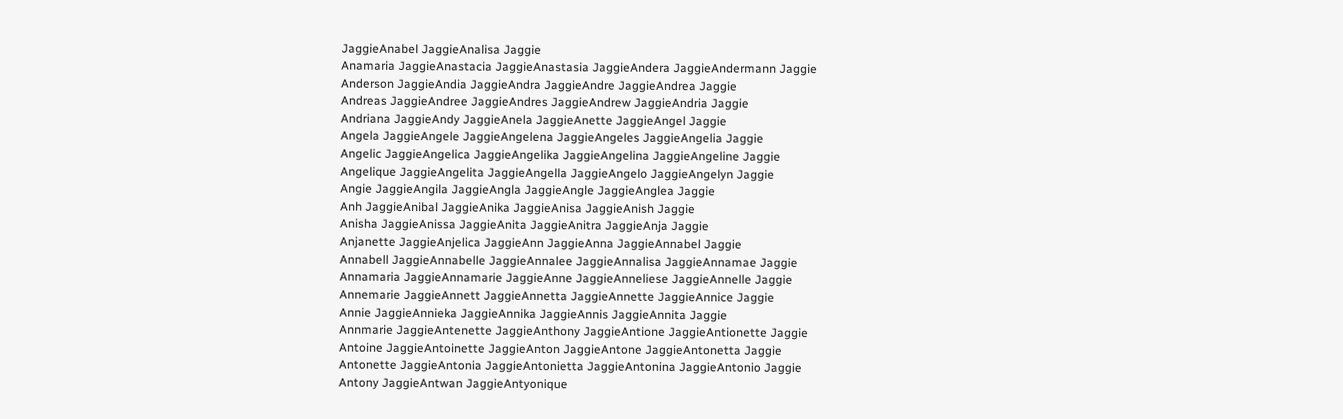JaggieAnabel JaggieAnalisa Jaggie
Anamaria JaggieAnastacia JaggieAnastasia JaggieAndera JaggieAndermann Jaggie
Anderson JaggieAndia JaggieAndra JaggieAndre JaggieAndrea Jaggie
Andreas JaggieAndree JaggieAndres JaggieAndrew JaggieAndria Jaggie
Andriana JaggieAndy JaggieAnela JaggieAnette JaggieAngel Jaggie
Angela JaggieAngele JaggieAngelena JaggieAngeles JaggieAngelia Jaggie
Angelic JaggieAngelica JaggieAngelika JaggieAngelina JaggieAngeline Jaggie
Angelique JaggieAngelita JaggieAngella JaggieAngelo JaggieAngelyn Jaggie
Angie JaggieAngila JaggieAngla JaggieAngle JaggieAnglea Jaggie
Anh JaggieAnibal JaggieAnika JaggieAnisa JaggieAnish Jaggie
Anisha JaggieAnissa JaggieAnita JaggieAnitra JaggieAnja Jaggie
Anjanette JaggieAnjelica JaggieAnn JaggieAnna JaggieAnnabel Jaggie
Annabell JaggieAnnabelle JaggieAnnalee JaggieAnnalisa JaggieAnnamae Jaggie
Annamaria JaggieAnnamarie JaggieAnne JaggieAnneliese JaggieAnnelle Jaggie
Annemarie JaggieAnnett JaggieAnnetta JaggieAnnette JaggieAnnice Jaggie
Annie JaggieAnnieka JaggieAnnika JaggieAnnis JaggieAnnita Jaggie
Annmarie JaggieAntenette JaggieAnthony JaggieAntione JaggieAntionette Jaggie
Antoine JaggieAntoinette JaggieAnton JaggieAntone JaggieAntonetta Jaggie
Antonette JaggieAntonia JaggieAntonietta JaggieAntonina JaggieAntonio Jaggie
Antony JaggieAntwan JaggieAntyonique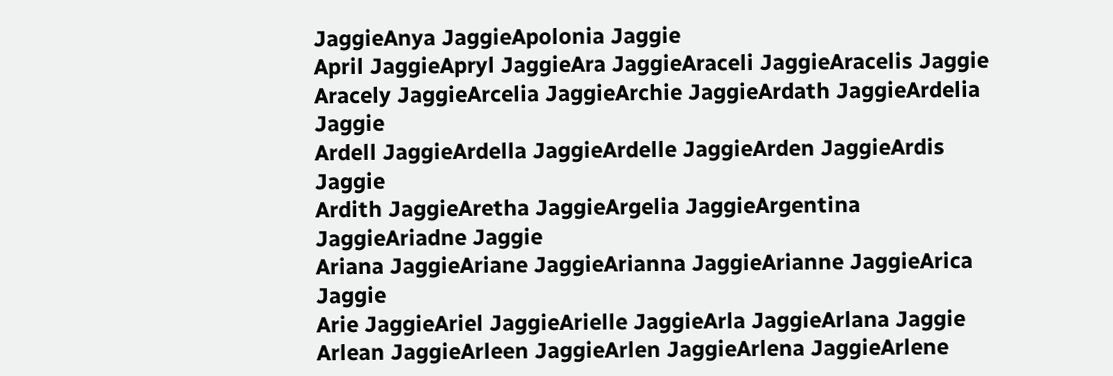JaggieAnya JaggieApolonia Jaggie
April JaggieApryl JaggieAra JaggieAraceli JaggieAracelis Jaggie
Aracely JaggieArcelia JaggieArchie JaggieArdath JaggieArdelia Jaggie
Ardell JaggieArdella JaggieArdelle JaggieArden JaggieArdis Jaggie
Ardith JaggieAretha JaggieArgelia JaggieArgentina JaggieAriadne Jaggie
Ariana JaggieAriane JaggieArianna JaggieArianne JaggieArica Jaggie
Arie JaggieAriel JaggieArielle JaggieArla JaggieArlana Jaggie
Arlean JaggieArleen JaggieArlen JaggieArlena JaggieArlene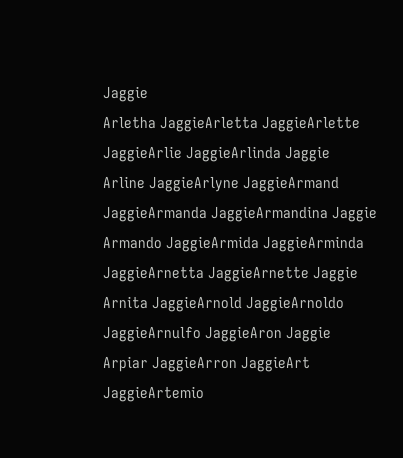Jaggie
Arletha JaggieArletta JaggieArlette JaggieArlie JaggieArlinda Jaggie
Arline JaggieArlyne JaggieArmand JaggieArmanda JaggieArmandina Jaggie
Armando JaggieArmida JaggieArminda JaggieArnetta JaggieArnette Jaggie
Arnita JaggieArnold JaggieArnoldo JaggieArnulfo JaggieAron Jaggie
Arpiar JaggieArron JaggieArt JaggieArtemio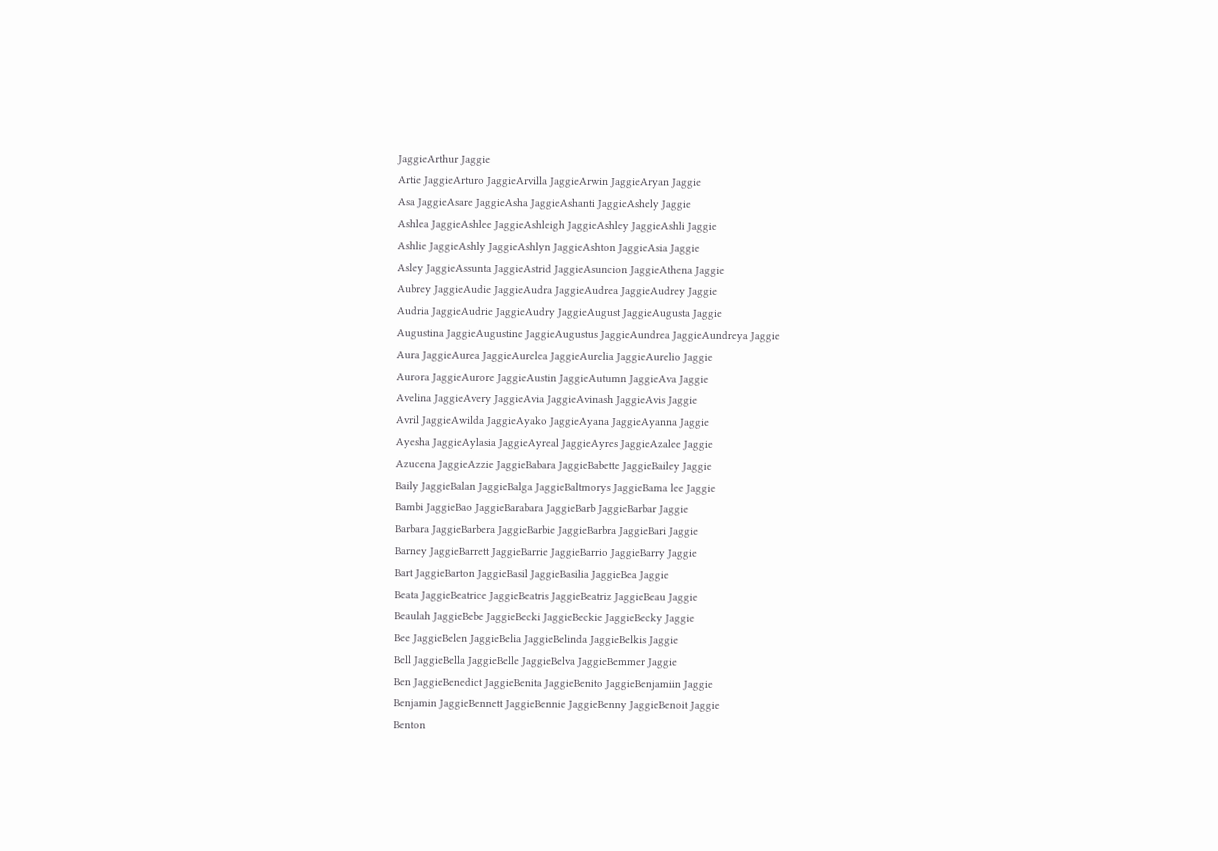JaggieArthur Jaggie
Artie JaggieArturo JaggieArvilla JaggieArwin JaggieAryan Jaggie
Asa JaggieAsare JaggieAsha JaggieAshanti JaggieAshely Jaggie
Ashlea JaggieAshlee JaggieAshleigh JaggieAshley JaggieAshli Jaggie
Ashlie JaggieAshly JaggieAshlyn JaggieAshton JaggieAsia Jaggie
Asley JaggieAssunta JaggieAstrid JaggieAsuncion JaggieAthena Jaggie
Aubrey JaggieAudie JaggieAudra JaggieAudrea JaggieAudrey Jaggie
Audria JaggieAudrie JaggieAudry JaggieAugust JaggieAugusta Jaggie
Augustina JaggieAugustine JaggieAugustus JaggieAundrea JaggieAundreya Jaggie
Aura JaggieAurea JaggieAurelea JaggieAurelia JaggieAurelio Jaggie
Aurora JaggieAurore JaggieAustin JaggieAutumn JaggieAva Jaggie
Avelina JaggieAvery JaggieAvia JaggieAvinash JaggieAvis Jaggie
Avril JaggieAwilda JaggieAyako JaggieAyana JaggieAyanna Jaggie
Ayesha JaggieAylasia JaggieAyreal JaggieAyres JaggieAzalee Jaggie
Azucena JaggieAzzie JaggieBabara JaggieBabette JaggieBailey Jaggie
Baily JaggieBalan JaggieBalga JaggieBaltmorys JaggieBama lee Jaggie
Bambi JaggieBao JaggieBarabara JaggieBarb JaggieBarbar Jaggie
Barbara JaggieBarbera JaggieBarbie JaggieBarbra JaggieBari Jaggie
Barney JaggieBarrett JaggieBarrie JaggieBarrio JaggieBarry Jaggie
Bart JaggieBarton JaggieBasil JaggieBasilia JaggieBea Jaggie
Beata JaggieBeatrice JaggieBeatris JaggieBeatriz JaggieBeau Jaggie
Beaulah JaggieBebe JaggieBecki JaggieBeckie JaggieBecky Jaggie
Bee JaggieBelen JaggieBelia JaggieBelinda JaggieBelkis Jaggie
Bell JaggieBella JaggieBelle JaggieBelva JaggieBemmer Jaggie
Ben JaggieBenedict JaggieBenita JaggieBenito JaggieBenjamiin Jaggie
Benjamin JaggieBennett JaggieBennie JaggieBenny JaggieBenoit Jaggie
Benton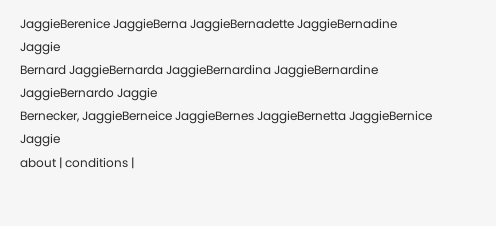JaggieBerenice JaggieBerna JaggieBernadette JaggieBernadine Jaggie
Bernard JaggieBernarda JaggieBernardina JaggieBernardine JaggieBernardo Jaggie
Bernecker, JaggieBerneice JaggieBernes JaggieBernetta JaggieBernice Jaggie
about | conditions |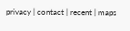privacy | contact | recent | maps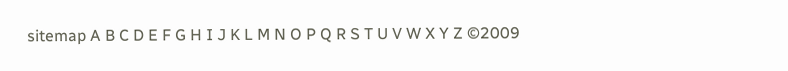sitemap A B C D E F G H I J K L M N O P Q R S T U V W X Y Z ©2009